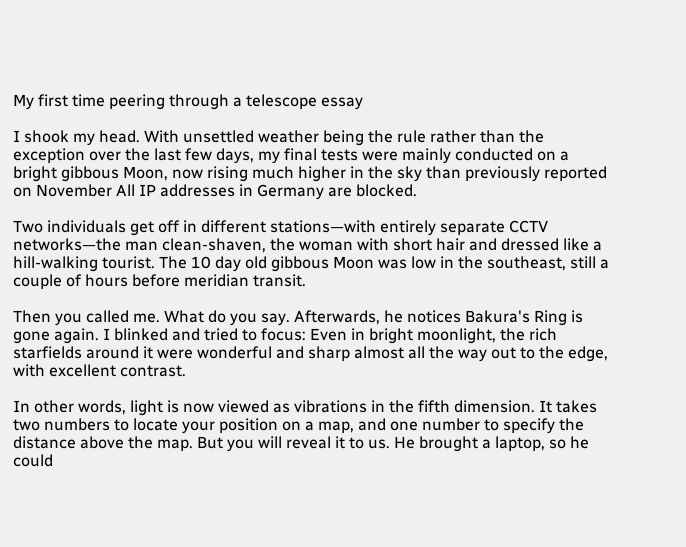My first time peering through a telescope essay

I shook my head. With unsettled weather being the rule rather than the exception over the last few days, my final tests were mainly conducted on a bright gibbous Moon, now rising much higher in the sky than previously reported on November All IP addresses in Germany are blocked.

Two individuals get off in different stations—with entirely separate CCTV networks—the man clean-shaven, the woman with short hair and dressed like a hill-walking tourist. The 10 day old gibbous Moon was low in the southeast, still a couple of hours before meridian transit.

Then you called me. What do you say. Afterwards, he notices Bakura's Ring is gone again. I blinked and tried to focus: Even in bright moonlight, the rich starfields around it were wonderful and sharp almost all the way out to the edge, with excellent contrast.

In other words, light is now viewed as vibrations in the fifth dimension. It takes two numbers to locate your position on a map, and one number to specify the distance above the map. But you will reveal it to us. He brought a laptop, so he could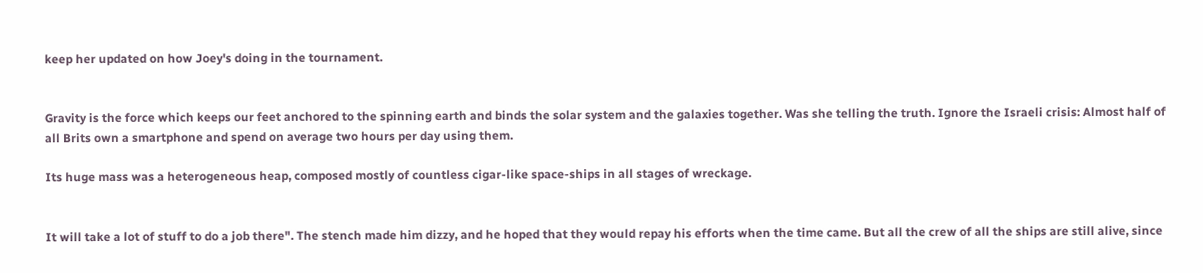keep her updated on how Joey's doing in the tournament.


Gravity is the force which keeps our feet anchored to the spinning earth and binds the solar system and the galaxies together. Was she telling the truth. Ignore the Israeli crisis: Almost half of all Brits own a smartphone and spend on average two hours per day using them.

Its huge mass was a heterogeneous heap, composed mostly of countless cigar-like space-ships in all stages of wreckage.


It will take a lot of stuff to do a job there". The stench made him dizzy, and he hoped that they would repay his efforts when the time came. But all the crew of all the ships are still alive, since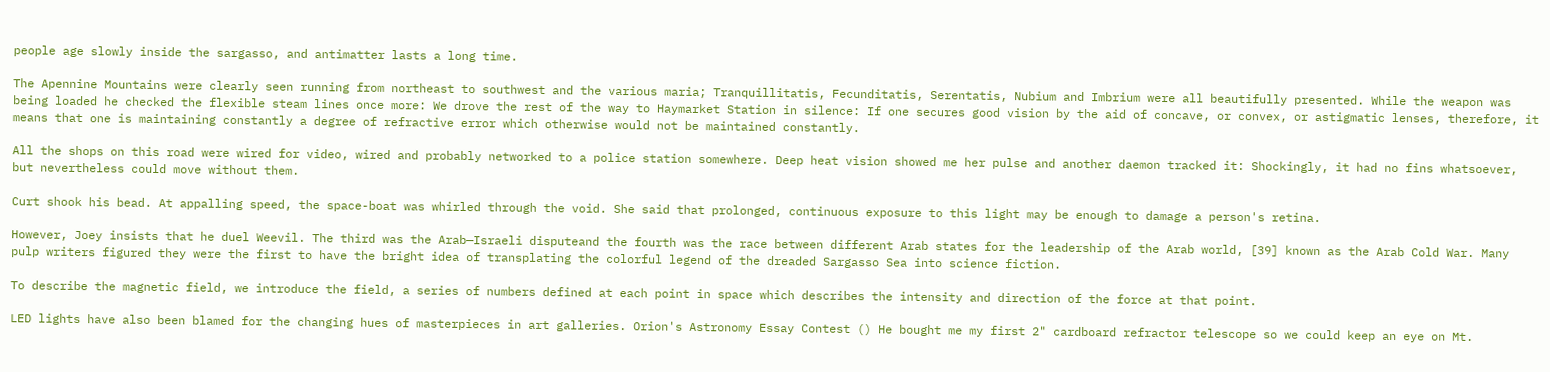people age slowly inside the sargasso, and antimatter lasts a long time.

The Apennine Mountains were clearly seen running from northeast to southwest and the various maria; Tranquillitatis, Fecunditatis, Serentatis, Nubium and Imbrium were all beautifully presented. While the weapon was being loaded he checked the flexible steam lines once more: We drove the rest of the way to Haymarket Station in silence: If one secures good vision by the aid of concave, or convex, or astigmatic lenses, therefore, it means that one is maintaining constantly a degree of refractive error which otherwise would not be maintained constantly.

All the shops on this road were wired for video, wired and probably networked to a police station somewhere. Deep heat vision showed me her pulse and another daemon tracked it: Shockingly, it had no fins whatsoever, but nevertheless could move without them.

Curt shook his bead. At appalling speed, the space-boat was whirled through the void. She said that prolonged, continuous exposure to this light may be enough to damage a person's retina.

However, Joey insists that he duel Weevil. The third was the Arab—Israeli disputeand the fourth was the race between different Arab states for the leadership of the Arab world, [39] known as the Arab Cold War. Many pulp writers figured they were the first to have the bright idea of transplating the colorful legend of the dreaded Sargasso Sea into science fiction.

To describe the magnetic field, we introduce the field, a series of numbers defined at each point in space which describes the intensity and direction of the force at that point.

LED lights have also been blamed for the changing hues of masterpieces in art galleries. Orion's Astronomy Essay Contest () He bought me my first 2" cardboard refractor telescope so we could keep an eye on Mt.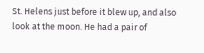St. Helens just before it blew up, and also look at the moon. He had a pair of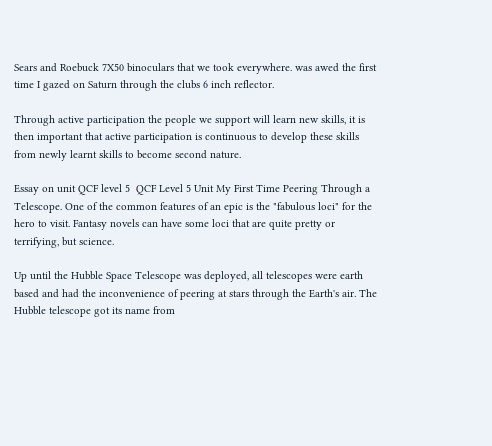Sears and Roebuck 7X50 binoculars that we took everywhere. was awed the first time I gazed on Saturn through the clubs 6 inch reflector.

Through active participation the people we support will learn new skills, it is then important that active participation is continuous to develop these skills from newly learnt skills to become second nature.

Essay on unit QCF level 5  QCF Level 5 Unit My First Time Peering Through a Telescope. One of the common features of an epic is the "fabulous loci" for the hero to visit. Fantasy novels can have some loci that are quite pretty or terrifying, but science.

Up until the Hubble Space Telescope was deployed, all telescopes were earth based and had the inconvenience of peering at stars through the Earth's air. The Hubble telescope got its name from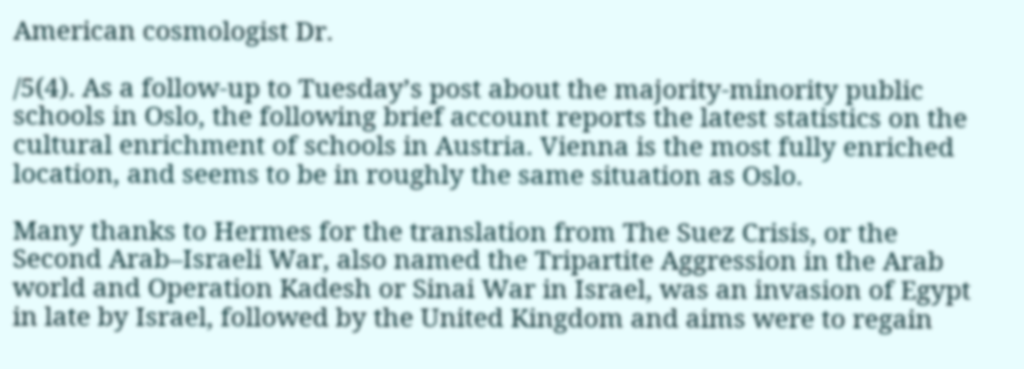American cosmologist Dr.

/5(4). As a follow-up to Tuesday’s post about the majority-minority public schools in Oslo, the following brief account reports the latest statistics on the cultural enrichment of schools in Austria. Vienna is the most fully enriched location, and seems to be in roughly the same situation as Oslo.

Many thanks to Hermes for the translation from The Suez Crisis, or the Second Arab–Israeli War, also named the Tripartite Aggression in the Arab world and Operation Kadesh or Sinai War in Israel, was an invasion of Egypt in late by Israel, followed by the United Kingdom and aims were to regain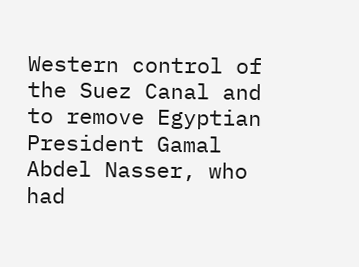Western control of the Suez Canal and to remove Egyptian President Gamal Abdel Nasser, who had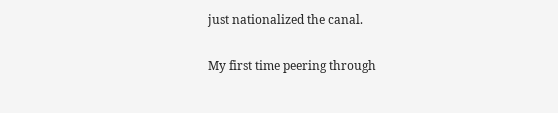just nationalized the canal.

My first time peering through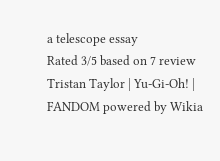a telescope essay
Rated 3/5 based on 7 review
Tristan Taylor | Yu-Gi-Oh! | FANDOM powered by Wikia